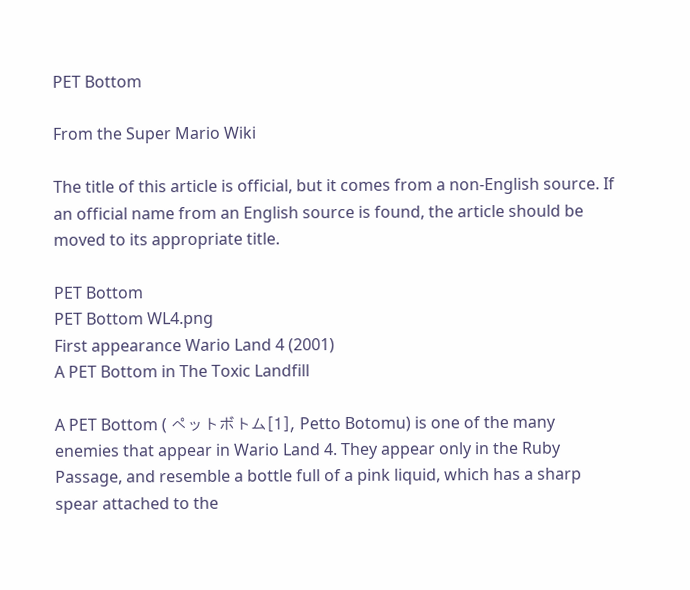PET Bottom

From the Super Mario Wiki

The title of this article is official, but it comes from a non-English source. If an official name from an English source is found, the article should be moved to its appropriate title.

PET Bottom
PET Bottom WL4.png
First appearance Wario Land 4 (2001)
A PET Bottom in The Toxic Landfill

A PET Bottom ( ペットボトム[1], Petto Botomu) is one of the many enemies that appear in Wario Land 4. They appear only in the Ruby Passage, and resemble a bottle full of a pink liquid, which has a sharp spear attached to the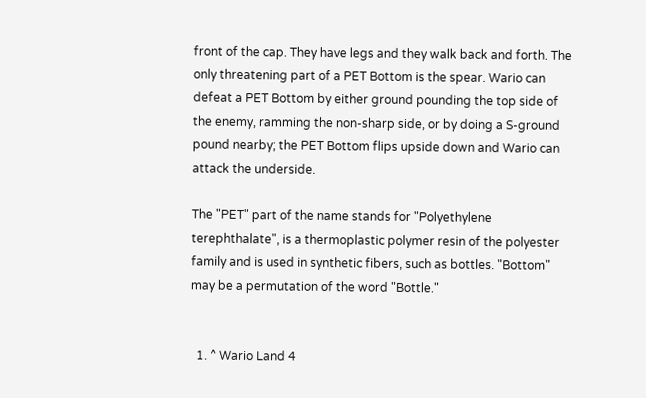front of the cap. They have legs and they walk back and forth. The only threatening part of a PET Bottom is the spear. Wario can defeat a PET Bottom by either ground pounding the top side of the enemy, ramming the non-sharp side, or by doing a S-ground pound nearby; the PET Bottom flips upside down and Wario can attack the underside.

The "PET" part of the name stands for "Polyethylene terephthalate", is a thermoplastic polymer resin of the polyester family and is used in synthetic fibers, such as bottles. "Bottom" may be a permutation of the word "Bottle."


  1. ^ Wario Land 4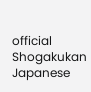official Shogakukan Japanese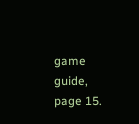game guide, page 15.